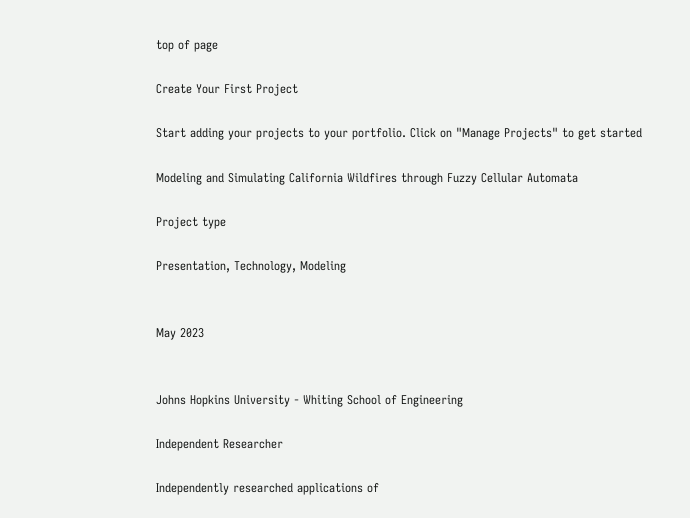top of page

Create Your First Project

Start adding your projects to your portfolio. Click on "Manage Projects" to get started

Modeling and Simulating California Wildfires through Fuzzy Cellular Automata

Project type

Presentation, Technology, Modeling


May 2023


Johns Hopkins University - Whiting School of Engineering

Independent Researcher

Independently researched applications of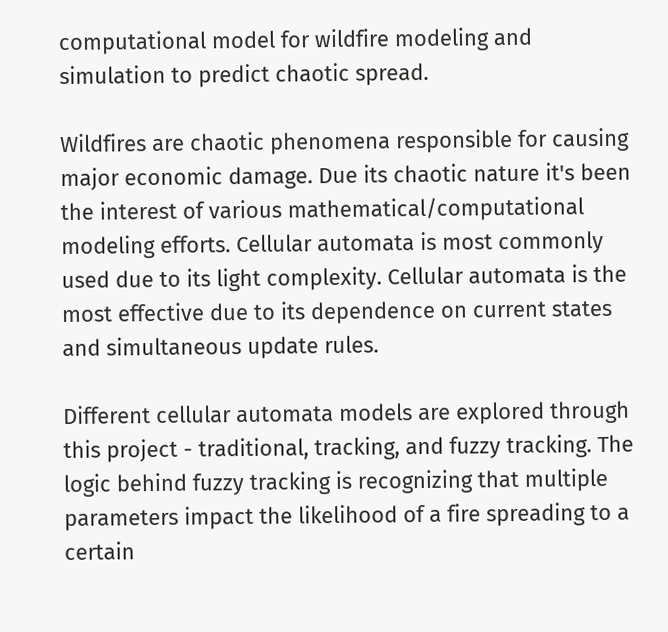computational model for wildfire modeling and simulation to predict chaotic spread.

Wildfires are chaotic phenomena responsible for causing major economic damage. Due its chaotic nature it's been the interest of various mathematical/computational modeling efforts. Cellular automata is most commonly used due to its light complexity. Cellular automata is the most effective due to its dependence on current states and simultaneous update rules.

Different cellular automata models are explored through this project - traditional, tracking, and fuzzy tracking. The logic behind fuzzy tracking is recognizing that multiple parameters impact the likelihood of a fire spreading to a certain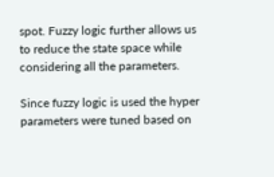spot. Fuzzy logic further allows us to reduce the state space while considering all the parameters.

Since fuzzy logic is used the hyper parameters were tuned based on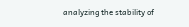analyzing the stability of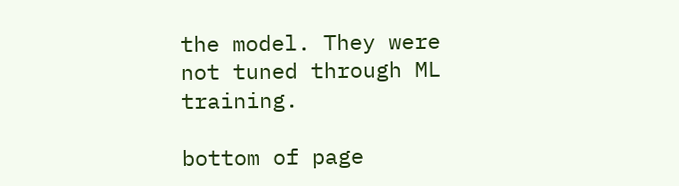the model. They were not tuned through ML training.

bottom of page